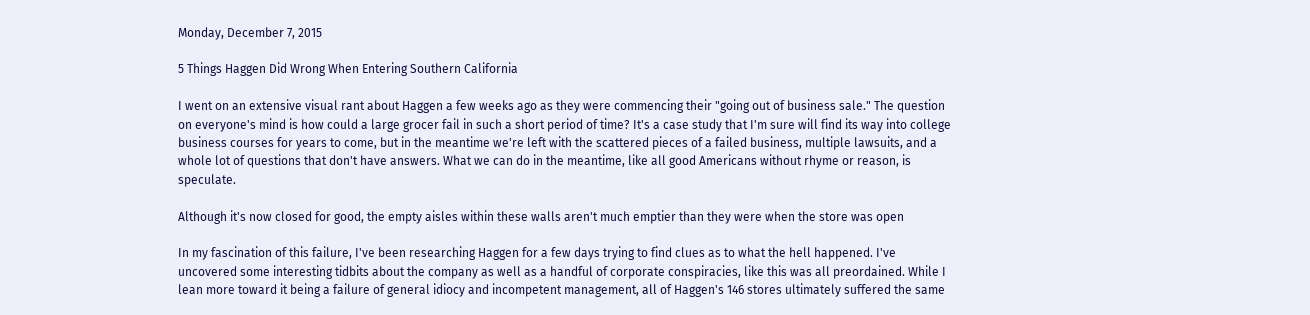Monday, December 7, 2015

5 Things Haggen Did Wrong When Entering Southern California

I went on an extensive visual rant about Haggen a few weeks ago as they were commencing their "going out of business sale." The question on everyone's mind is how could a large grocer fail in such a short period of time? It's a case study that I'm sure will find its way into college business courses for years to come, but in the meantime we're left with the scattered pieces of a failed business, multiple lawsuits, and a whole lot of questions that don't have answers. What we can do in the meantime, like all good Americans without rhyme or reason, is speculate.

Although it's now closed for good, the empty aisles within these walls aren't much emptier than they were when the store was open

In my fascination of this failure, I've been researching Haggen for a few days trying to find clues as to what the hell happened. I've uncovered some interesting tidbits about the company as well as a handful of corporate conspiracies, like this was all preordained. While I lean more toward it being a failure of general idiocy and incompetent management, all of Haggen's 146 stores ultimately suffered the same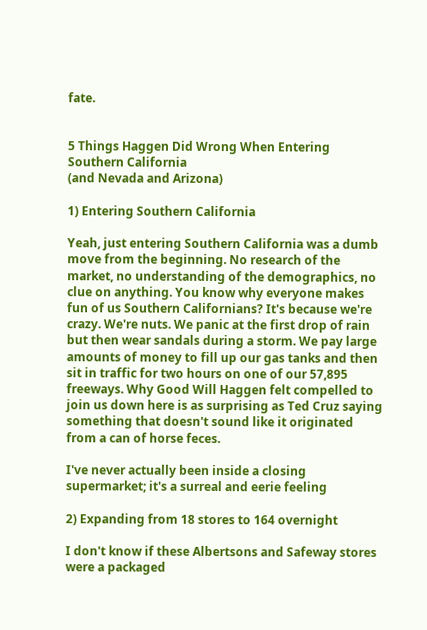fate.


5 Things Haggen Did Wrong When Entering Southern California
(and Nevada and Arizona)

1) Entering Southern California

Yeah, just entering Southern California was a dumb move from the beginning. No research of the market, no understanding of the demographics, no clue on anything. You know why everyone makes fun of us Southern Californians? It's because we're crazy. We're nuts. We panic at the first drop of rain but then wear sandals during a storm. We pay large amounts of money to fill up our gas tanks and then sit in traffic for two hours on one of our 57,895 freeways. Why Good Will Haggen felt compelled to join us down here is as surprising as Ted Cruz saying something that doesn't sound like it originated from a can of horse feces.

I've never actually been inside a closing supermarket; it's a surreal and eerie feeling

2) Expanding from 18 stores to 164 overnight

I don't know if these Albertsons and Safeway stores were a packaged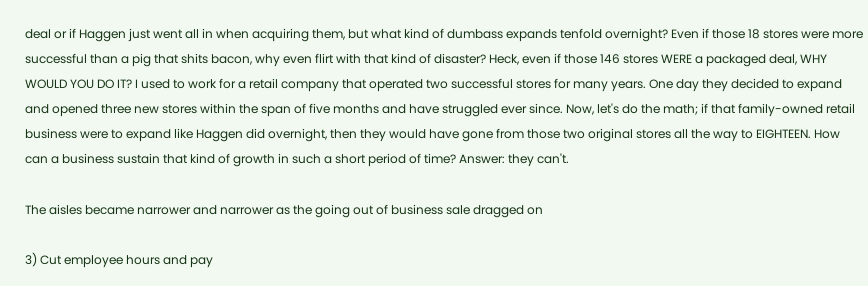deal or if Haggen just went all in when acquiring them, but what kind of dumbass expands tenfold overnight? Even if those 18 stores were more successful than a pig that shits bacon, why even flirt with that kind of disaster? Heck, even if those 146 stores WERE a packaged deal, WHY WOULD YOU DO IT? I used to work for a retail company that operated two successful stores for many years. One day they decided to expand and opened three new stores within the span of five months and have struggled ever since. Now, let's do the math; if that family-owned retail business were to expand like Haggen did overnight, then they would have gone from those two original stores all the way to EIGHTEEN. How can a business sustain that kind of growth in such a short period of time? Answer: they can't.

The aisles became narrower and narrower as the going out of business sale dragged on

3) Cut employee hours and pay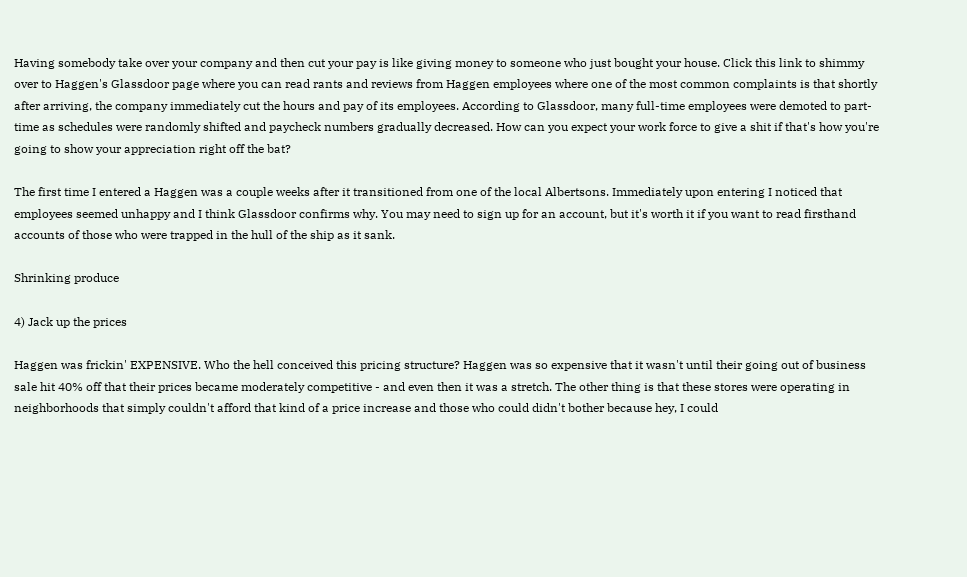Having somebody take over your company and then cut your pay is like giving money to someone who just bought your house. Click this link to shimmy over to Haggen's Glassdoor page where you can read rants and reviews from Haggen employees where one of the most common complaints is that shortly after arriving, the company immediately cut the hours and pay of its employees. According to Glassdoor, many full-time employees were demoted to part-time as schedules were randomly shifted and paycheck numbers gradually decreased. How can you expect your work force to give a shit if that's how you're going to show your appreciation right off the bat?

The first time I entered a Haggen was a couple weeks after it transitioned from one of the local Albertsons. Immediately upon entering I noticed that employees seemed unhappy and I think Glassdoor confirms why. You may need to sign up for an account, but it's worth it if you want to read firsthand accounts of those who were trapped in the hull of the ship as it sank.

Shrinking produce

4) Jack up the prices

Haggen was frickin' EXPENSIVE. Who the hell conceived this pricing structure? Haggen was so expensive that it wasn't until their going out of business sale hit 40% off that their prices became moderately competitive - and even then it was a stretch. The other thing is that these stores were operating in neighborhoods that simply couldn't afford that kind of a price increase and those who could didn't bother because hey, I could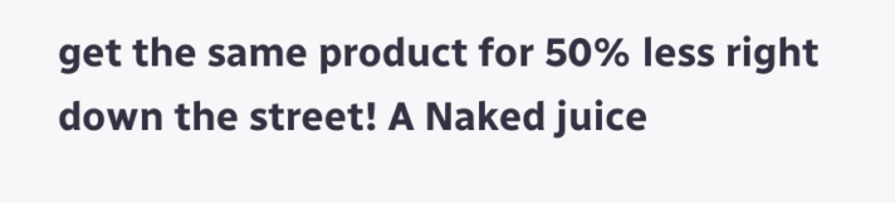get the same product for 50% less right down the street! A Naked juice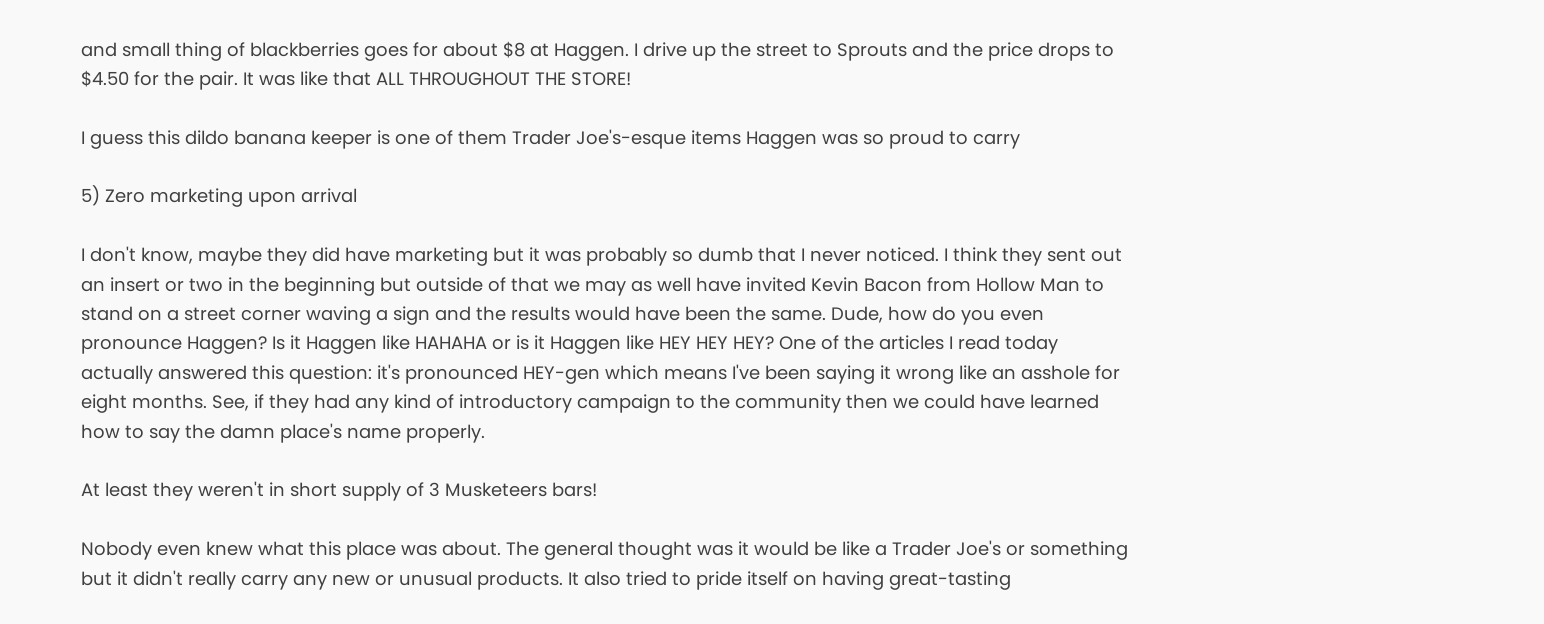and small thing of blackberries goes for about $8 at Haggen. I drive up the street to Sprouts and the price drops to $4.50 for the pair. It was like that ALL THROUGHOUT THE STORE!

I guess this dildo banana keeper is one of them Trader Joe's-esque items Haggen was so proud to carry

5) Zero marketing upon arrival

I don't know, maybe they did have marketing but it was probably so dumb that I never noticed. I think they sent out an insert or two in the beginning but outside of that we may as well have invited Kevin Bacon from Hollow Man to stand on a street corner waving a sign and the results would have been the same. Dude, how do you even pronounce Haggen? Is it Haggen like HAHAHA or is it Haggen like HEY HEY HEY? One of the articles I read today actually answered this question: it's pronounced HEY-gen which means I've been saying it wrong like an asshole for eight months. See, if they had any kind of introductory campaign to the community then we could have learned how to say the damn place's name properly.

At least they weren't in short supply of 3 Musketeers bars!

Nobody even knew what this place was about. The general thought was it would be like a Trader Joe's or something but it didn't really carry any new or unusual products. It also tried to pride itself on having great-tasting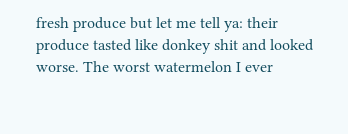fresh produce but let me tell ya: their produce tasted like donkey shit and looked worse. The worst watermelon I ever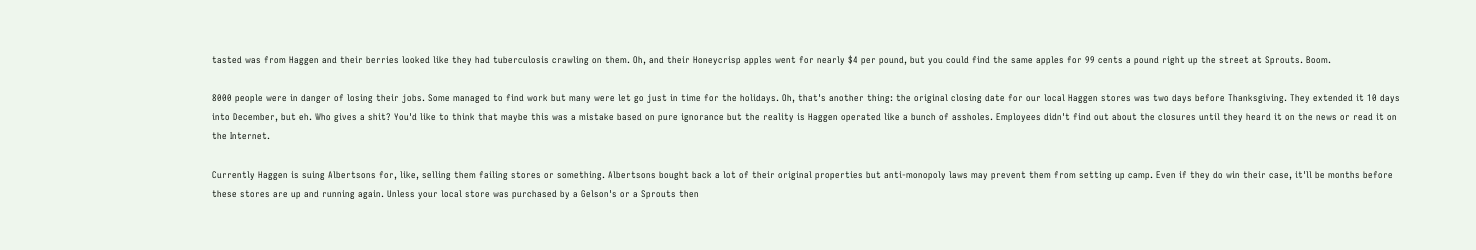tasted was from Haggen and their berries looked like they had tuberculosis crawling on them. Oh, and their Honeycrisp apples went for nearly $4 per pound, but you could find the same apples for 99 cents a pound right up the street at Sprouts. Boom.

8000 people were in danger of losing their jobs. Some managed to find work but many were let go just in time for the holidays. Oh, that's another thing: the original closing date for our local Haggen stores was two days before Thanksgiving. They extended it 10 days into December, but eh. Who gives a shit? You'd like to think that maybe this was a mistake based on pure ignorance but the reality is Haggen operated like a bunch of assholes. Employees didn't find out about the closures until they heard it on the news or read it on the Internet.

Currently Haggen is suing Albertsons for, like, selling them failing stores or something. Albertsons bought back a lot of their original properties but anti-monopoly laws may prevent them from setting up camp. Even if they do win their case, it'll be months before these stores are up and running again. Unless your local store was purchased by a Gelson's or a Sprouts then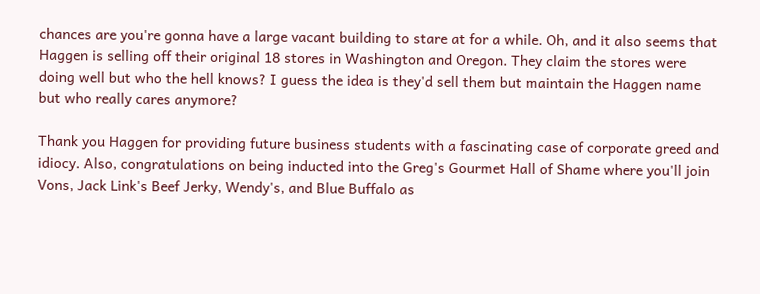chances are you're gonna have a large vacant building to stare at for a while. Oh, and it also seems that Haggen is selling off their original 18 stores in Washington and Oregon. They claim the stores were doing well but who the hell knows? I guess the idea is they'd sell them but maintain the Haggen name but who really cares anymore?

Thank you Haggen for providing future business students with a fascinating case of corporate greed and idiocy. Also, congratulations on being inducted into the Greg's Gourmet Hall of Shame where you'll join Vons, Jack Link's Beef Jerky, Wendy's, and Blue Buffalo as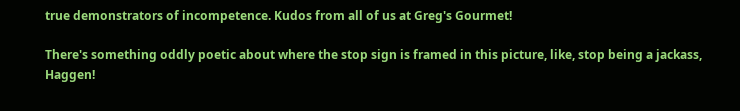true demonstrators of incompetence. Kudos from all of us at Greg's Gourmet!

There's something oddly poetic about where the stop sign is framed in this picture, like, stop being a jackass, Haggen!